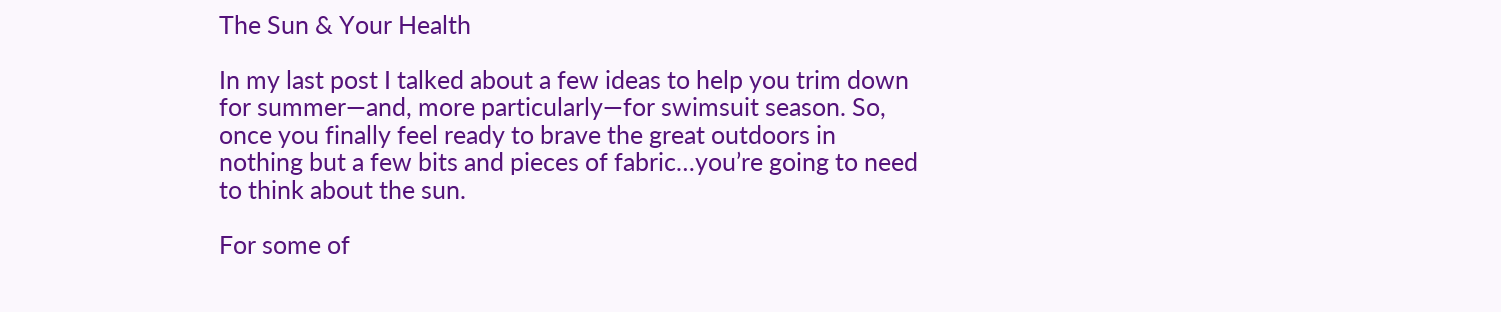The Sun & Your Health

In my last post I talked about a few ideas to help you trim down for summer—and, more particularly—for swimsuit season. So, once you finally feel ready to brave the great outdoors in nothing but a few bits and pieces of fabric…you’re going to need to think about the sun.

For some of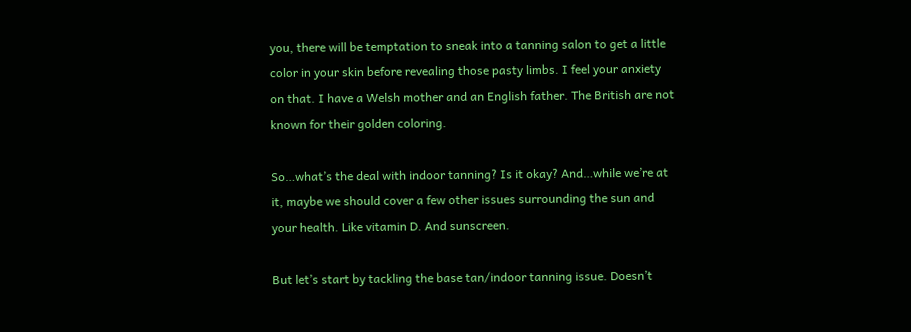you, there will be temptation to sneak into a tanning salon to get a little color in your skin before revealing those pasty limbs. I feel your anxiety on that. I have a Welsh mother and an English father. The British are not known for their golden coloring.

So…what’s the deal with indoor tanning? Is it okay? And…while we’re at it, maybe we should cover a few other issues surrounding the sun and your health. Like vitamin D. And sunscreen.

But let’s start by tackling the base tan/indoor tanning issue. Doesn’t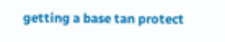getting a base tan protect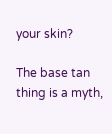your skin?

The base tan thing is a myth,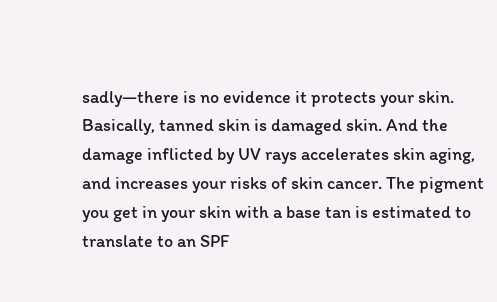sadly—there is no evidence it protects your skin. Basically, tanned skin is damaged skin. And the damage inflicted by UV rays accelerates skin aging, and increases your risks of skin cancer. The pigment you get in your skin with a base tan is estimated to translate to an SPF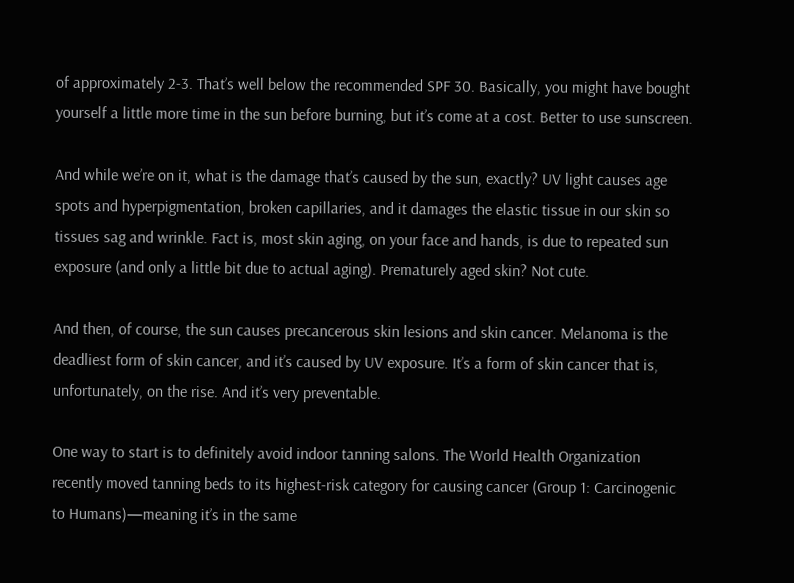of approximately 2-3. That’s well below the recommended SPF 30. Basically, you might have bought yourself a little more time in the sun before burning, but it’s come at a cost. Better to use sunscreen.

And while we’re on it, what is the damage that’s caused by the sun, exactly? UV light causes age spots and hyperpigmentation, broken capillaries, and it damages the elastic tissue in our skin so tissues sag and wrinkle. Fact is, most skin aging, on your face and hands, is due to repeated sun exposure (and only a little bit due to actual aging). Prematurely aged skin? Not cute.

And then, of course, the sun causes precancerous skin lesions and skin cancer. Melanoma is the deadliest form of skin cancer, and it’s caused by UV exposure. It’s a form of skin cancer that is, unfortunately, on the rise. And it’s very preventable.

One way to start is to definitely avoid indoor tanning salons. The World Health Organization recently moved tanning beds to its highest-risk category for causing cancer (Group 1: Carcinogenic to Humans)—meaning it’s in the same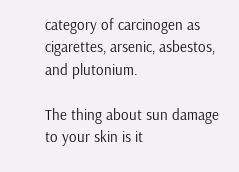category of carcinogen as cigarettes, arsenic, asbestos, and plutonium.

The thing about sun damage to your skin is it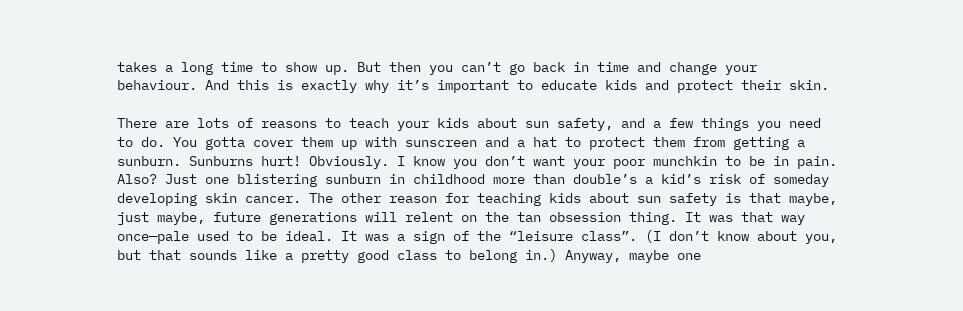takes a long time to show up. But then you can’t go back in time and change your behaviour. And this is exactly why it’s important to educate kids and protect their skin.

There are lots of reasons to teach your kids about sun safety, and a few things you need to do. You gotta cover them up with sunscreen and a hat to protect them from getting a sunburn. Sunburns hurt! Obviously. I know you don’t want your poor munchkin to be in pain. Also? Just one blistering sunburn in childhood more than double’s a kid’s risk of someday developing skin cancer. The other reason for teaching kids about sun safety is that maybe, just maybe, future generations will relent on the tan obsession thing. It was that way once—pale used to be ideal. It was a sign of the “leisure class”. (I don’t know about you, but that sounds like a pretty good class to belong in.) Anyway, maybe one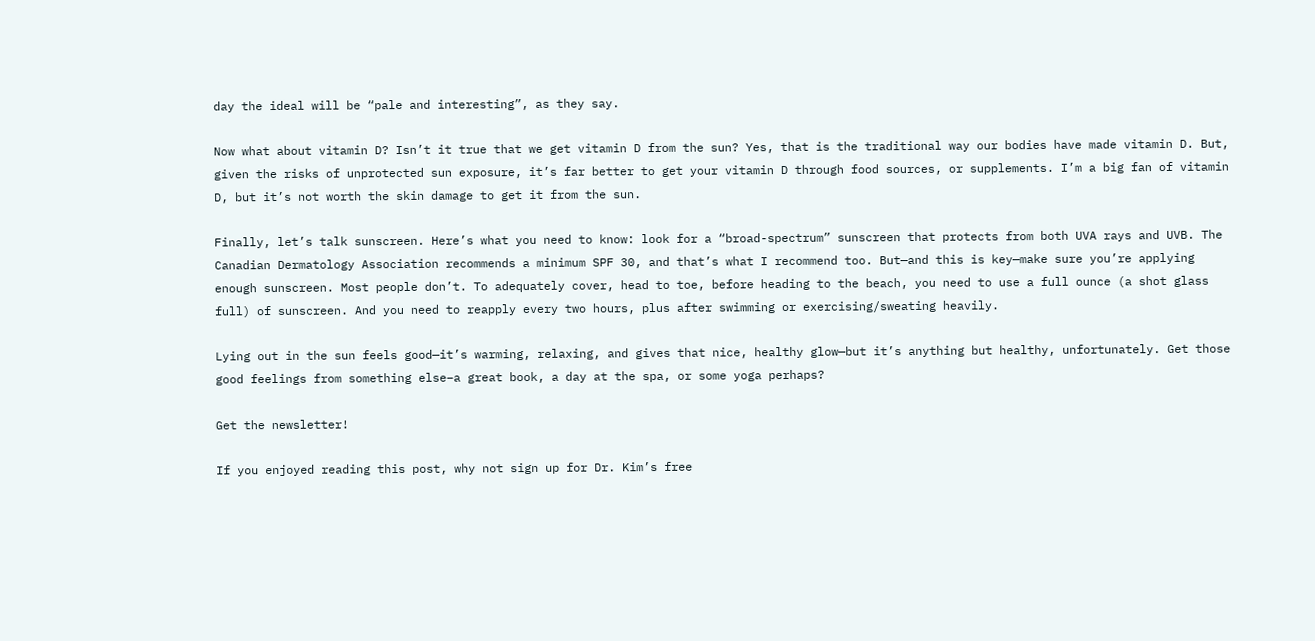day the ideal will be “pale and interesting”, as they say.

Now what about vitamin D? Isn’t it true that we get vitamin D from the sun? Yes, that is the traditional way our bodies have made vitamin D. But, given the risks of unprotected sun exposure, it’s far better to get your vitamin D through food sources, or supplements. I’m a big fan of vitamin D, but it’s not worth the skin damage to get it from the sun.

Finally, let’s talk sunscreen. Here’s what you need to know: look for a “broad-spectrum” sunscreen that protects from both UVA rays and UVB. The Canadian Dermatology Association recommends a minimum SPF 30, and that’s what I recommend too. But—and this is key—make sure you’re applying enough sunscreen. Most people don’t. To adequately cover, head to toe, before heading to the beach, you need to use a full ounce (a shot glass full) of sunscreen. And you need to reapply every two hours, plus after swimming or exercising/sweating heavily.

Lying out in the sun feels good—it’s warming, relaxing, and gives that nice, healthy glow—but it’s anything but healthy, unfortunately. Get those good feelings from something else–a great book, a day at the spa, or some yoga perhaps?

Get the newsletter!

If you enjoyed reading this post, why not sign up for Dr. Kim’s free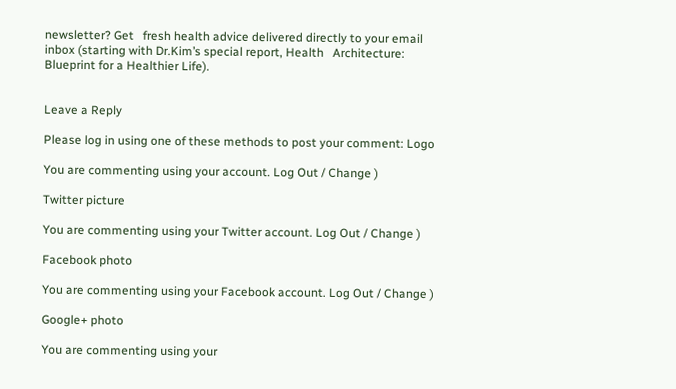newsletter? Get   fresh health advice delivered directly to your email inbox (starting with Dr.Kim’s special report, Health   Architecture: Blueprint for a Healthier Life).


Leave a Reply

Please log in using one of these methods to post your comment: Logo

You are commenting using your account. Log Out / Change )

Twitter picture

You are commenting using your Twitter account. Log Out / Change )

Facebook photo

You are commenting using your Facebook account. Log Out / Change )

Google+ photo

You are commenting using your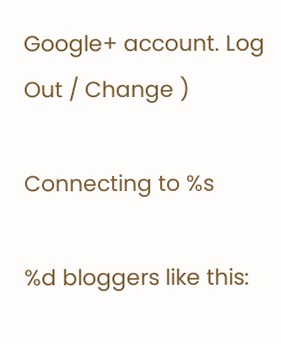Google+ account. Log Out / Change )

Connecting to %s

%d bloggers like this: